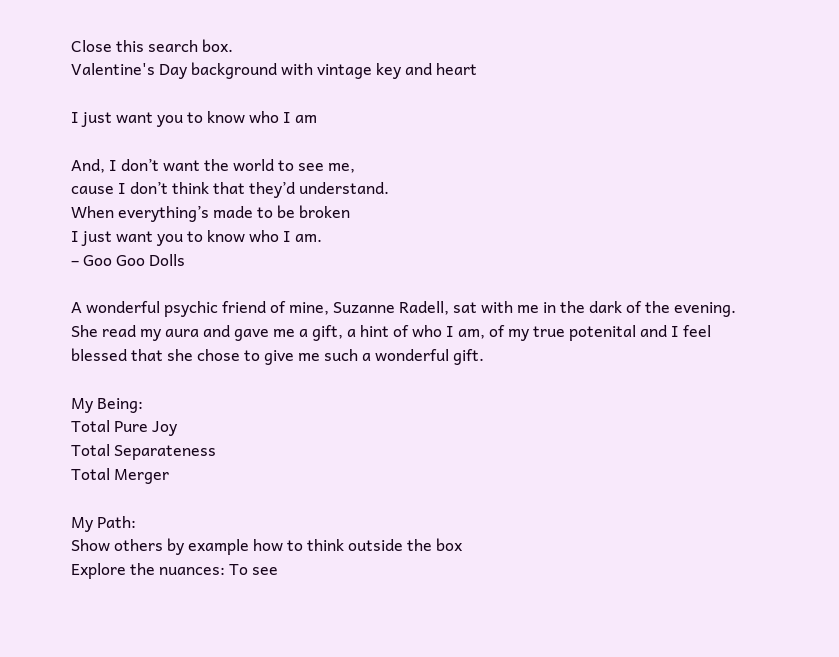Close this search box.
Valentine's Day background with vintage key and heart

I just want you to know who I am

And, I don’t want the world to see me,
cause I don’t think that they’d understand.
When everything’s made to be broken
I just want you to know who I am.
– Goo Goo Dolls

A wonderful psychic friend of mine, Suzanne Radell, sat with me in the dark of the evening. She read my aura and gave me a gift, a hint of who I am, of my true potenital and I feel blessed that she chose to give me such a wonderful gift.

My Being:
Total Pure Joy
Total Separateness
Total Merger

My Path:
Show others by example how to think outside the box
Explore the nuances: To see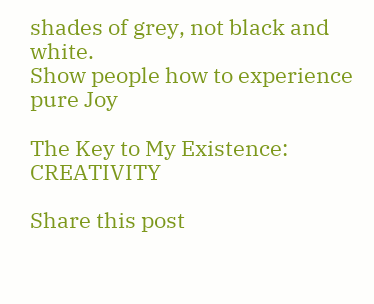shades of grey, not black and white.
Show people how to experience pure Joy

The Key to My Existence: CREATIVITY

Share this post